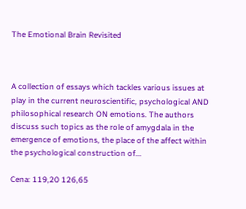The Emotional Brain Revisited



A collection of essays which tackles various issues at play in the current neuroscientific, psychological AND philosophical research ON emotions. The authors discuss such topics as the role of amygdala in the emergence of emotions, the place of the affect within the psychological construction of...

Cena: 119,20 126,65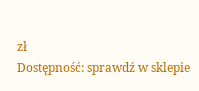zł
Dostępność: sprawdź w sklepie